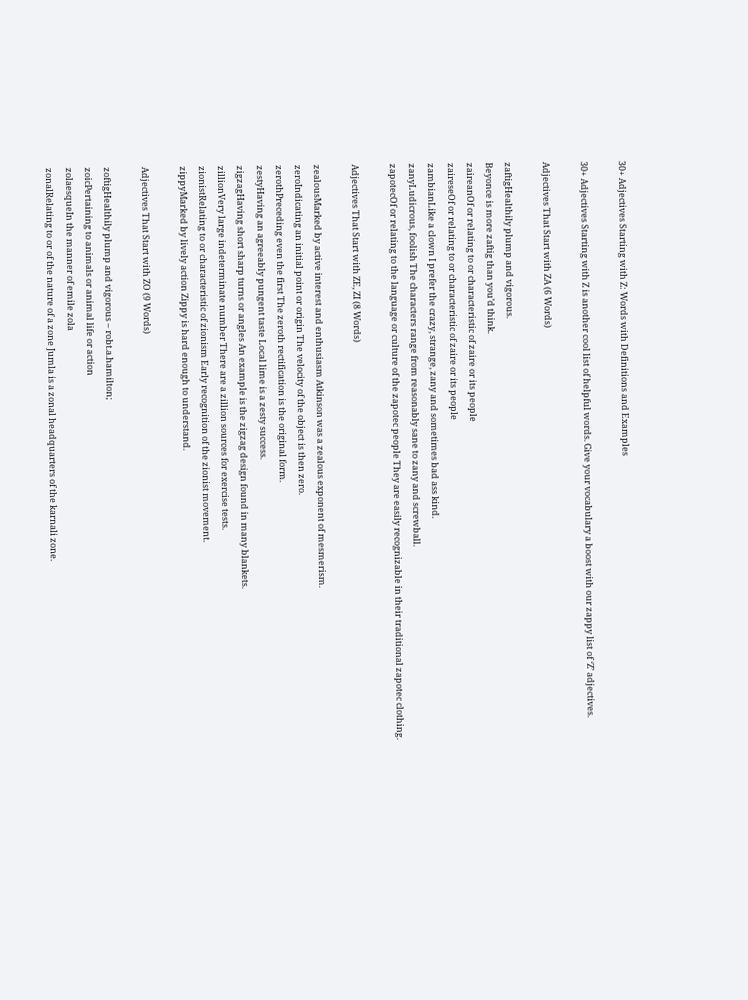30+ Adjectives Starting with Z: Words with Definitions and Examples

30+ Adjectives Starting with Z is another cool list of helpful words. Give your vocabulary a boost with our zappy list of ‘Z’ adjectives.

Adjectives That Start with ZA (6 Words)

zaftigHealthily plump and vigorous.
Beyonce is more zaftig than you’d think.
zaireanOf or relating to or characteristic of zaire or its people
zaireseOf or relating to or characteristic of zaire or its people
zambianLike a clown I prefer the crazy, strange, zany and sometimes bad ass kind.
zanyLudicrous, foolish The characters range from reasonably sane to zany and screwball.
zapotecOf or relating to the language or culture of the zapotec people They are easily recognizable in their traditional zapotec clothing.

Adjectives That Start with ZE, ZI (8 Words)

zealousMarked by active interest and enthusiasm Atkinson was a zealous exponent of mesmerism.
zeroIndicating an initial point or origin The velocity of the object is then zero.
zerothPreceding even the first The zeroth rectification is the original form.
zestyHaving an agreeably pungent taste Local lime is a zesty success.
zigzagHaving short sharp turns or angles An example is the zigzag design found in many blankets.
zillionVery large indeterminate number There are a zillion sources for exercise tests.
zionistRelating to or characteristic of zionism Early recognition of the zionist movement.
zippyMarked by lively action Zippy is hard enough to understand.

Adjectives That Start with ZO (9 Words)

zoftigHealthily plump and vigorous – robt.a.hamilton;
zoicPertaining to animals or animal life or action
zolaesqueIn the manner of emile zola
zonalRelating to or of the nature of a zone Jumla is a zonal headquarters of the karnali zone.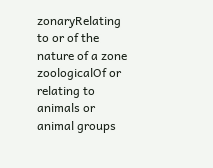zonaryRelating to or of the nature of a zone
zoologicalOf or relating to animals or animal groups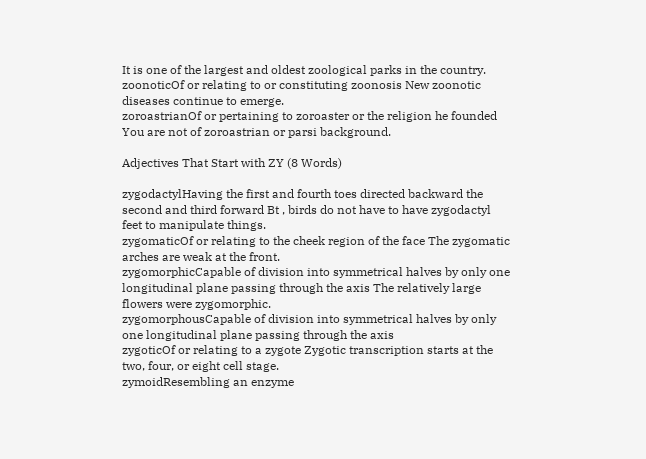It is one of the largest and oldest zoological parks in the country.
zoonoticOf or relating to or constituting zoonosis New zoonotic diseases continue to emerge.
zoroastrianOf or pertaining to zoroaster or the religion he founded You are not of zoroastrian or parsi background.

Adjectives That Start with ZY (8 Words)

zygodactylHaving the first and fourth toes directed backward the second and third forward Bt , birds do not have to have zygodactyl feet to manipulate things.
zygomaticOf or relating to the cheek region of the face The zygomatic arches are weak at the front.
zygomorphicCapable of division into symmetrical halves by only one longitudinal plane passing through the axis The relatively large flowers were zygomorphic.
zygomorphousCapable of division into symmetrical halves by only one longitudinal plane passing through the axis
zygoticOf or relating to a zygote Zygotic transcription starts at the two, four, or eight cell stage.
zymoidResembling an enzyme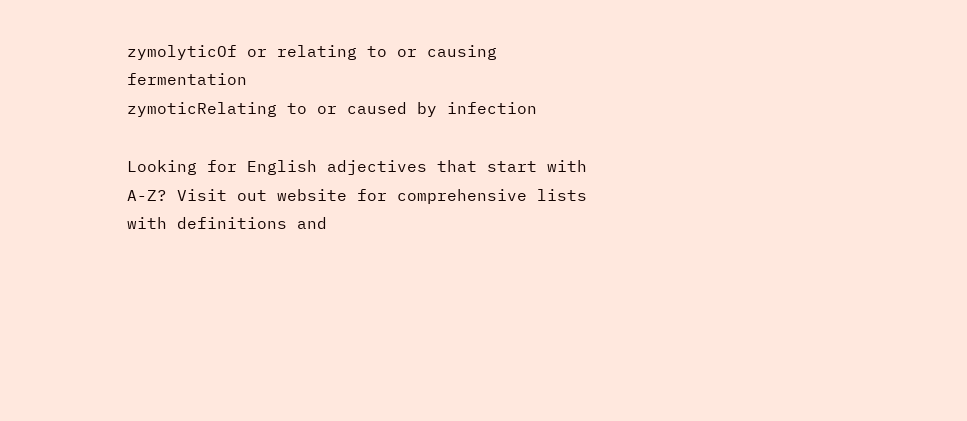zymolyticOf or relating to or causing fermentation
zymoticRelating to or caused by infection

Looking for English adjectives that start with A-Z? Visit out website for comprehensive lists with definitions and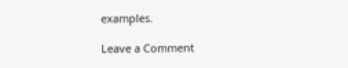examples.

Leave a Comment